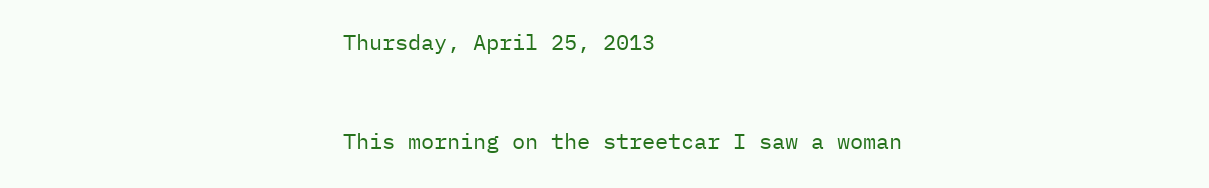Thursday, April 25, 2013


This morning on the streetcar I saw a woman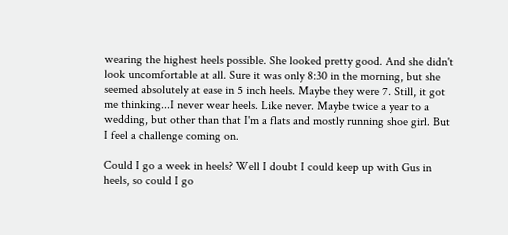wearing the highest heels possible. She looked pretty good. And she didn't look uncomfortable at all. Sure it was only 8:30 in the morning, but she seemed absolutely at ease in 5 inch heels. Maybe they were 7. Still, it got me thinking...I never wear heels. Like never. Maybe twice a year to a wedding, but other than that I'm a flats and mostly running shoe girl. But I feel a challenge coming on.

Could I go a week in heels? Well I doubt I could keep up with Gus in heels, so could I go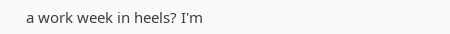a work week in heels? I'm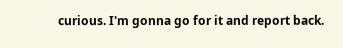curious. I'm gonna go for it and report back.